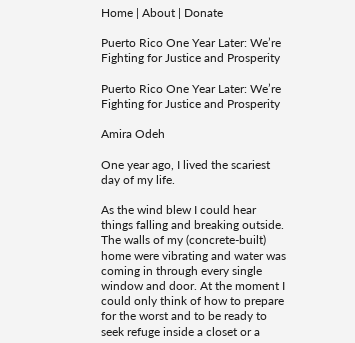Home | About | Donate

Puerto Rico One Year Later: We’re Fighting for Justice and Prosperity

Puerto Rico One Year Later: We’re Fighting for Justice and Prosperity

Amira Odeh

One year ago, I lived the scariest day of my life.

As the wind blew I could hear things falling and breaking outside. The walls of my (concrete-built) home were vibrating and water was coming in through every single window and door. At the moment I could only think of how to prepare for the worst and to be ready to seek refuge inside a closet or a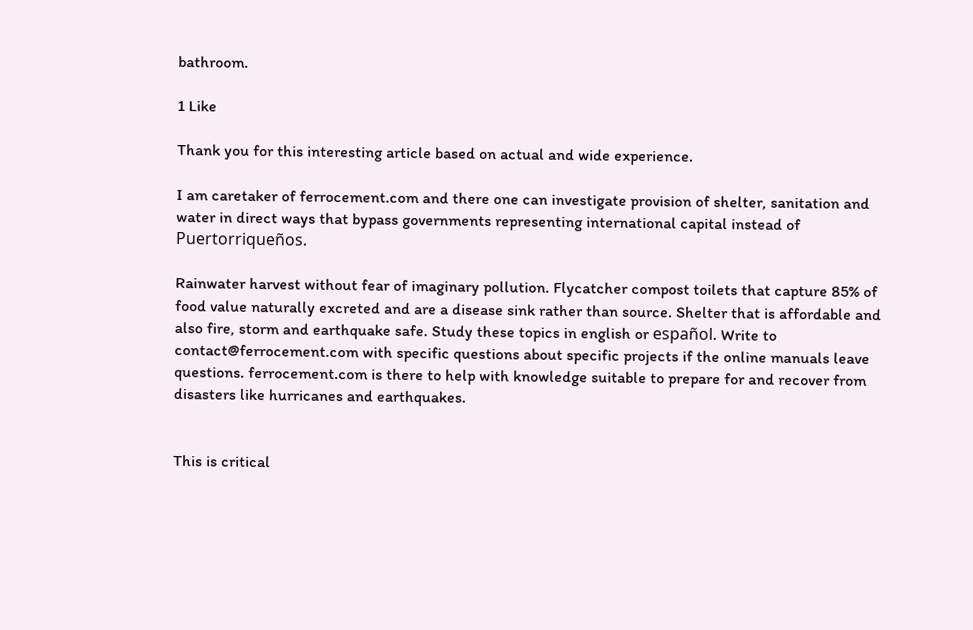bathroom.

1 Like

Thank you for this interesting article based on actual and wide experience.

I am caretaker of ferrocement.com and there one can investigate provision of shelter, sanitation and water in direct ways that bypass governments representing international capital instead of Puertorriqueños.

Rainwater harvest without fear of imaginary pollution. Flycatcher compost toilets that capture 85% of food value naturally excreted and are a disease sink rather than source. Shelter that is affordable and also fire, storm and earthquake safe. Study these topics in english or español. Write to contact@ferrocement.com with specific questions about specific projects if the online manuals leave questions. ferrocement.com is there to help with knowledge suitable to prepare for and recover from disasters like hurricanes and earthquakes.


This is critical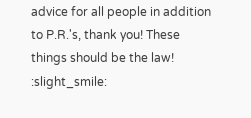advice for all people in addition to P.R.'s, thank you! These things should be the law! :slight_smile: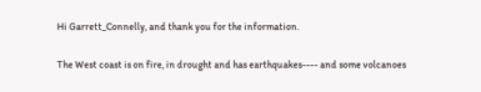Hi Garrett_Connelly, and thank you for the information.

The West coast is on fire, in drought and has earthquakes---- and some volcanoes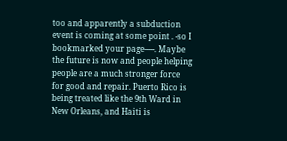too and apparently a subduction event is coming at some point . -so I bookmarked your page-----. Maybe the future is now and people helping people are a much stronger force for good and repair. Puerto Rico is being treated like the 9th Ward in New Orleans, and Haiti is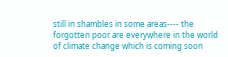still in shambles in some areas---- the forgotten poor are everywhere in the world of climate change which is coming soon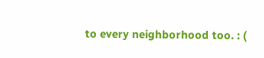to every neighborhood too. : (